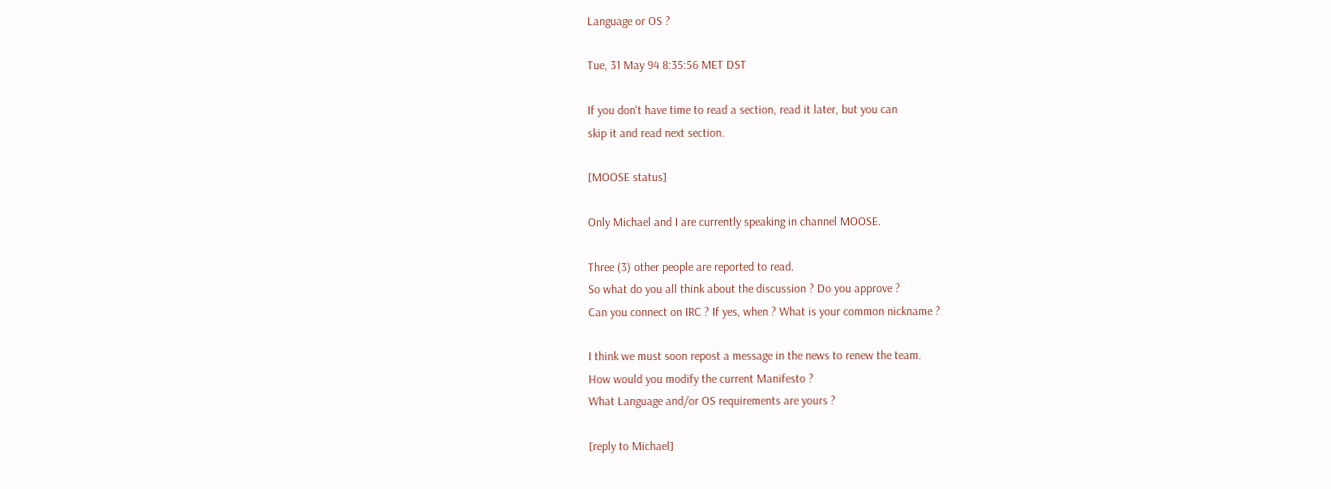Language or OS ?

Tue, 31 May 94 8:35:56 MET DST

If you don't have time to read a section, read it later, but you can
skip it and read next section.

[MOOSE status]

Only Michael and I are currently speaking in channel MOOSE.

Three (3) other people are reported to read.
So what do you all think about the discussion ? Do you approve ?
Can you connect on IRC ? If yes, when ? What is your common nickname ?

I think we must soon repost a message in the news to renew the team.
How would you modify the current Manifesto ?
What Language and/or OS requirements are yours ?

[reply to Michael]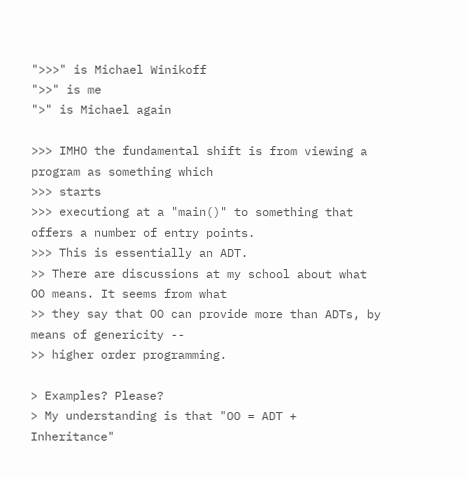">>>" is Michael Winikoff
">>" is me
">" is Michael again

>>> IMHO the fundamental shift is from viewing a program as something which
>>> starts
>>> executiong at a "main()" to something that offers a number of entry points.
>>> This is essentially an ADT.
>> There are discussions at my school about what OO means. It seems from what
>> they say that OO can provide more than ADTs, by means of genericity --
>> higher order programming.

> Examples? Please?
> My understanding is that "OO = ADT + Inheritance"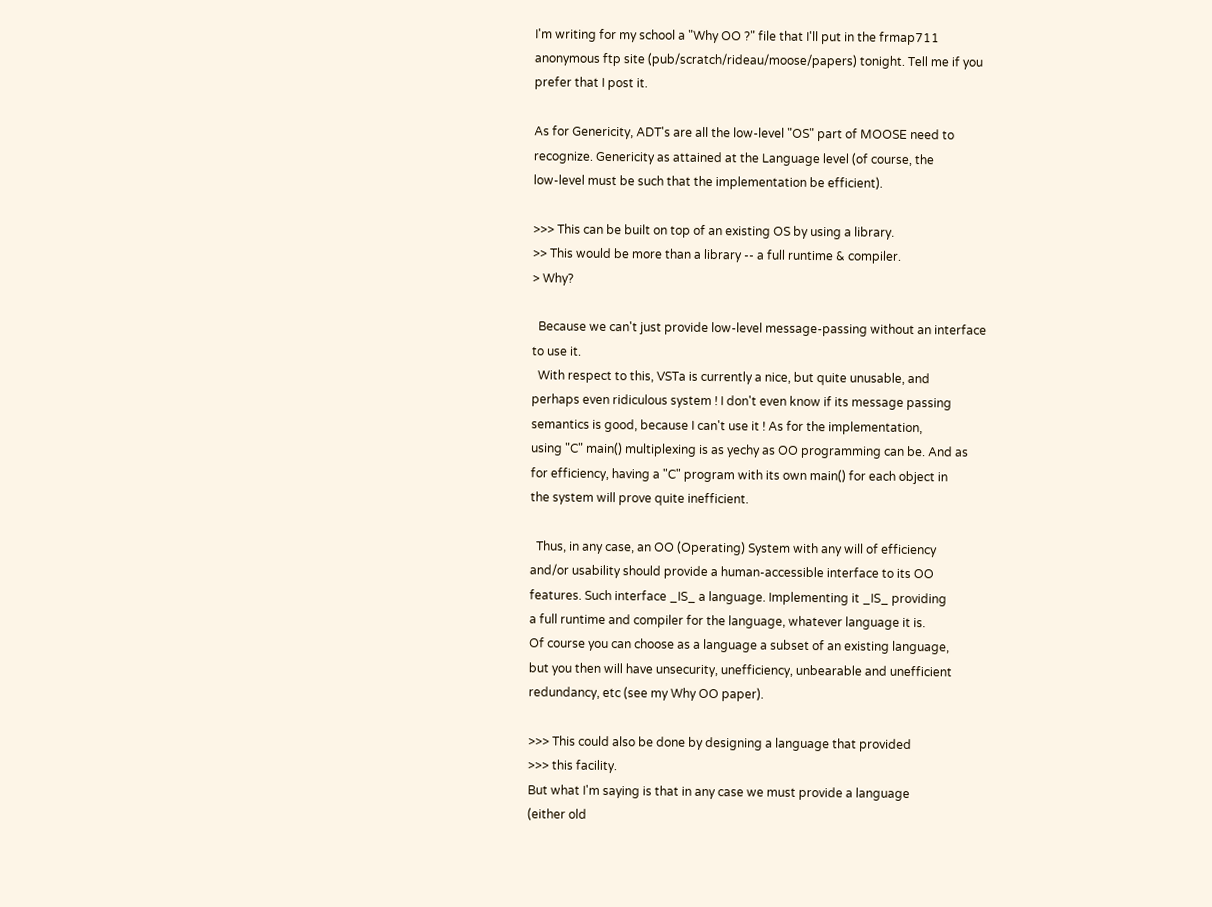I'm writing for my school a "Why OO ?" file that I'll put in the frmap711
anonymous ftp site (pub/scratch/rideau/moose/papers) tonight. Tell me if you
prefer that I post it.

As for Genericity, ADT's are all the low-level "OS" part of MOOSE need to
recognize. Genericity as attained at the Language level (of course, the
low-level must be such that the implementation be efficient).

>>> This can be built on top of an existing OS by using a library.
>> This would be more than a library -- a full runtime & compiler.
> Why?

  Because we can't just provide low-level message-passing without an interface
to use it.
  With respect to this, VSTa is currently a nice, but quite unusable, and
perhaps even ridiculous system ! I don't even know if its message passing
semantics is good, because I can't use it ! As for the implementation,
using "C" main() multiplexing is as yechy as OO programming can be. And as
for efficiency, having a "C" program with its own main() for each object in
the system will prove quite inefficient.

  Thus, in any case, an OO (Operating) System with any will of efficiency
and/or usability should provide a human-accessible interface to its OO
features. Such interface _IS_ a language. Implementing it _IS_ providing
a full runtime and compiler for the language, whatever language it is.
Of course you can choose as a language a subset of an existing language,
but you then will have unsecurity, unefficiency, unbearable and unefficient
redundancy, etc (see my Why OO paper).

>>> This could also be done by designing a language that provided
>>> this facility.
But what I'm saying is that in any case we must provide a language
(either old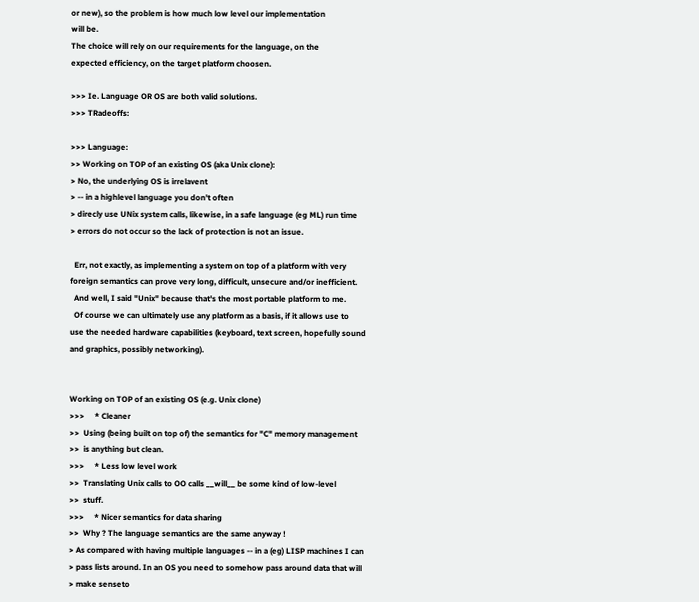or new), so the problem is how much low level our implementation
will be.
The choice will rely on our requirements for the language, on the
expected efficiency, on the target platform choosen.

>>> Ie. Language OR OS are both valid solutions.
>>> TRadeoffs:

>>> Language:
>> Working on TOP of an existing OS (aka Unix clone):
> No, the underlying OS is irrelavent
> -- in a highlevel language you don't often
> direcly use UNix system calls, likewise, in a safe language (eg ML) run time
> errors do not occur so the lack of protection is not an issue.

  Err, not exactly, as implementing a system on top of a platform with very
foreign semantics can prove very long, difficult, unsecure and/or inefficient.
  And well, I said "Unix" because that's the most portable platform to me.
  Of course we can ultimately use any platform as a basis, if it allows use to
use the needed hardware capabilities (keyboard, text screen, hopefully sound
and graphics, possibly networking).


Working on TOP of an existing OS (e.g. Unix clone)
>>>     * Cleaner
>>  Using (being built on top of) the semantics for "C" memory management
>>  is anything but clean.
>>>     * Less low level work
>>  Translating Unix calls to OO calls __will__ be some kind of low-level
>>  stuff.
>>>     * Nicer semantics for data sharing
>>  Why ? The language semantics are the same anyway !
> As compared with having multiple languages -- in a (eg) LISP machines I can
> pass lists around. In an OS you need to somehow pass around data that will
> make senseto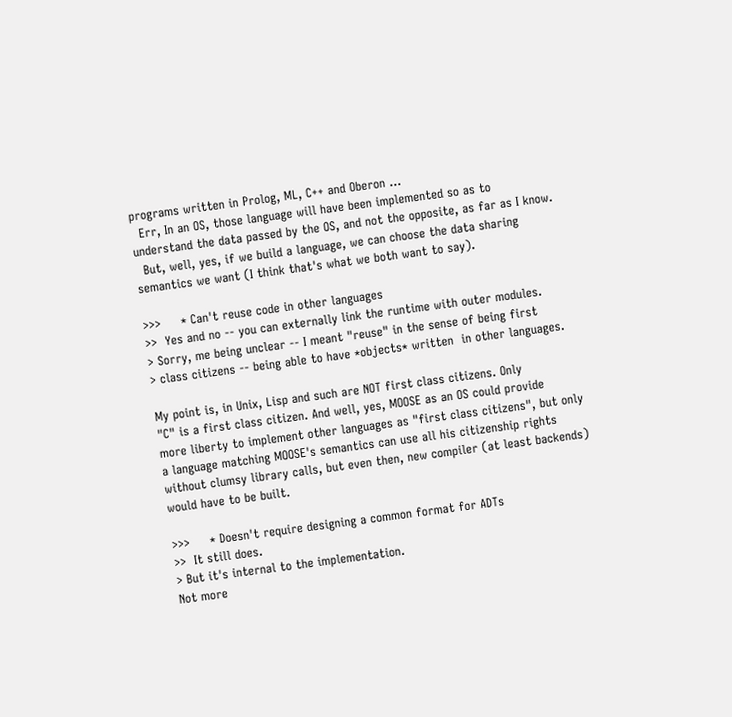programs written in Prolog, ML, C++ and Oberon ...
  Err, In an OS, those language will have been implemented so as to
understand the data passed by the OS, and not the opposite, as far as I know.
  But, well, yes, if we build a language, we can choose the data sharing
semantics we want (I think that's what we both want to say).

>>>     * Can't reuse code in other languages
>>  Yes and no -- you can externally link the runtime with outer modules.
> Sorry, me being unclear -- I meant "reuse" in the sense of being first
> class citizens -- being able to have *objects* written  in other languages.

My point is, in Unix, Lisp and such are NOT first class citizens. Only
"C" is a first class citizen. And well, yes, MOOSE as an OS could provide
more liberty to implement other languages as "first class citizens", but only
a language matching MOOSE's semantics can use all his citizenship rights
without clumsy library calls, but even then, new compiler (at least backends)
would have to be built.

>>>     * Doesn't require designing a common format for ADTs
>>  It still does.
> But it's internal to the implementation.
Not more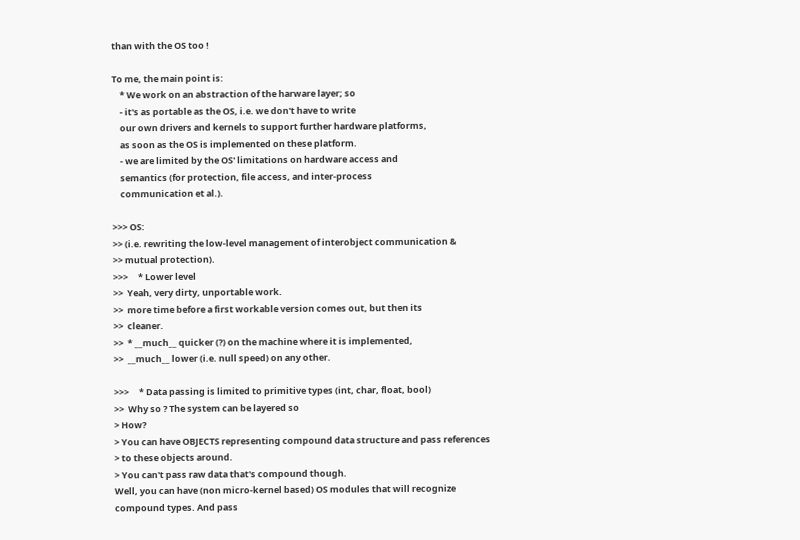than with the OS too !

To me, the main point is:
    * We work on an abstraction of the harware layer; so
    - it's as portable as the OS, i.e. we don't have to write
    our own drivers and kernels to support further hardware platforms,
    as soon as the OS is implemented on these platform.
    - we are limited by the OS' limitations on hardware access and
    semantics (for protection, file access, and inter-process
    communication et al.).

>>> OS:
>> (i.e. rewriting the low-level management of interobject communication &
>> mutual protection).
>>>     * Lower level
>>  Yeah, very dirty, unportable work.
>>  more time before a first workable version comes out, but then its
>>  cleaner.
>>  * __much__ quicker (?) on the machine where it is implemented,
>>  __much__ lower (i.e. null speed) on any other.

>>>     * Data passing is limited to primitive types (int, char, float, bool)
>>  Why so ? The system can be layered so
> How?
> You can have OBJECTS representing compound data structure and pass references
> to these objects around.
> You can't pass raw data that's compound though.
Well, you can have (non micro-kernel based) OS modules that will recognize
compound types. And pass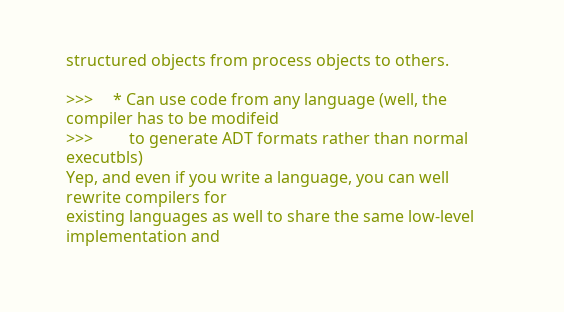structured objects from process objects to others.

>>>     * Can use code from any language (well, the compiler has to be modifeid
>>>         to generate ADT formats rather than normal executbls)
Yep, and even if you write a language, you can well rewrite compilers for
existing languages as well to share the same low-level implementation and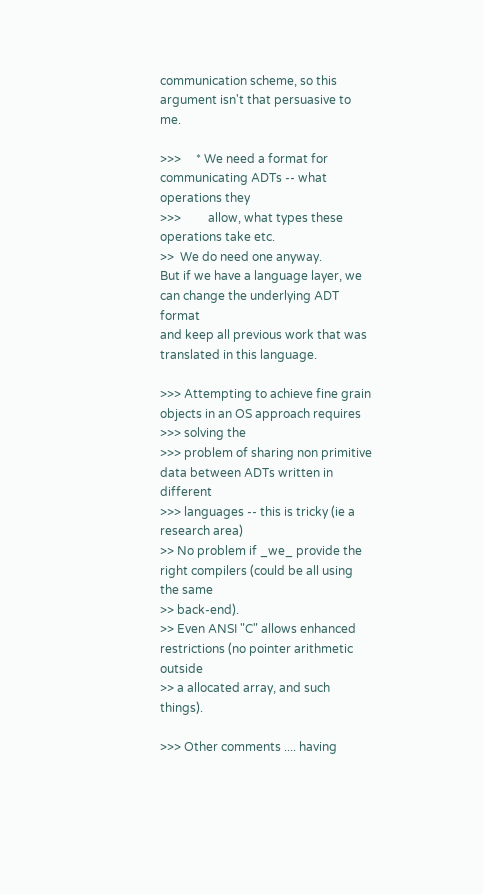communication scheme, so this argument isn't that persuasive to me.

>>>     * We need a format for communicating ADTs -- what operations they
>>>         allow, what types these operations take etc.
>>  We do need one anyway.
But if we have a language layer, we can change the underlying ADT format
and keep all previous work that was translated in this language.

>>> Attempting to achieve fine grain objects in an OS approach requires
>>> solving the
>>> problem of sharing non primitive data between ADTs written in different
>>> languages -- this is tricky (ie a research area)
>> No problem if _we_ provide the right compilers (could be all using the same
>> back-end).
>> Even ANSI "C" allows enhanced restrictions (no pointer arithmetic outside
>> a allocated array, and such things).

>>> Other comments .... having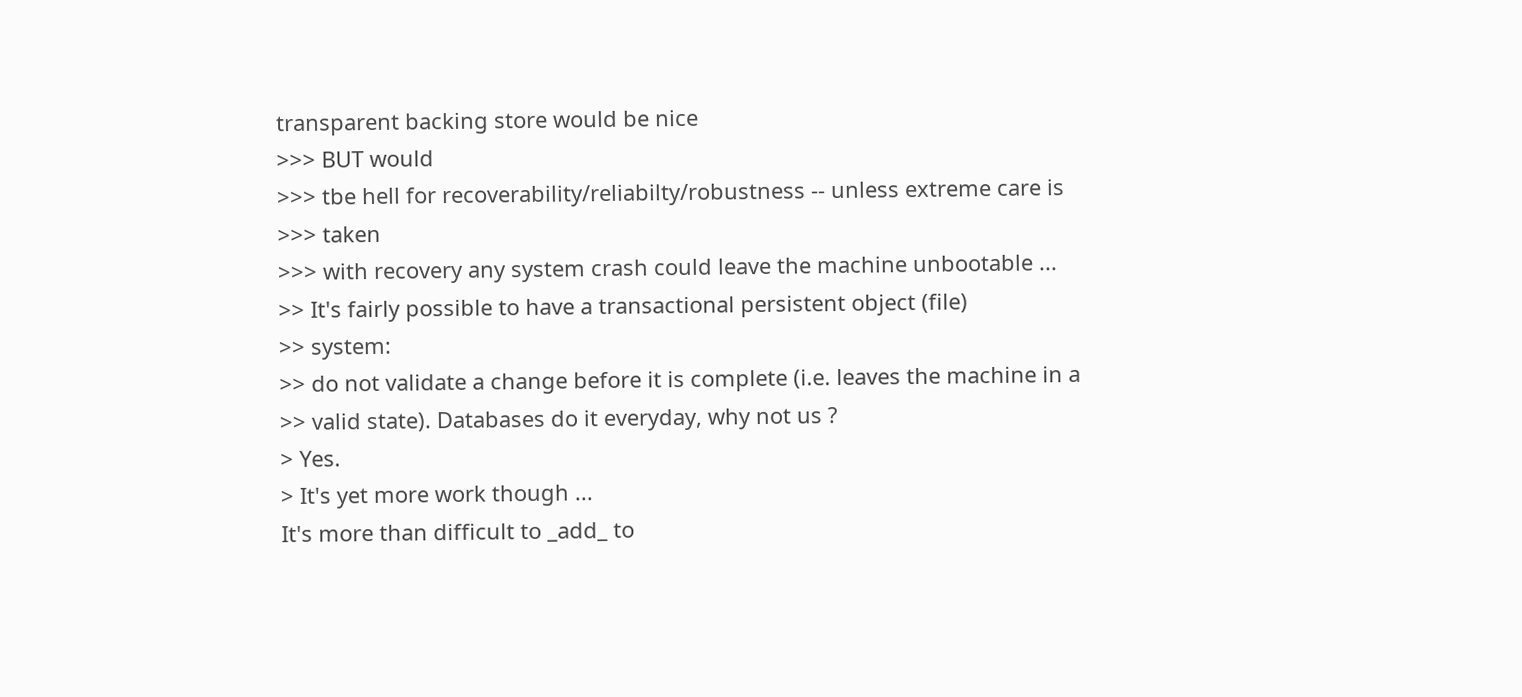transparent backing store would be nice
>>> BUT would
>>> tbe hell for recoverability/reliabilty/robustness -- unless extreme care is
>>> taken
>>> with recovery any system crash could leave the machine unbootable ...
>> It's fairly possible to have a transactional persistent object (file)
>> system:
>> do not validate a change before it is complete (i.e. leaves the machine in a
>> valid state). Databases do it everyday, why not us ?
> Yes.
> It's yet more work though ...
It's more than difficult to _add_ to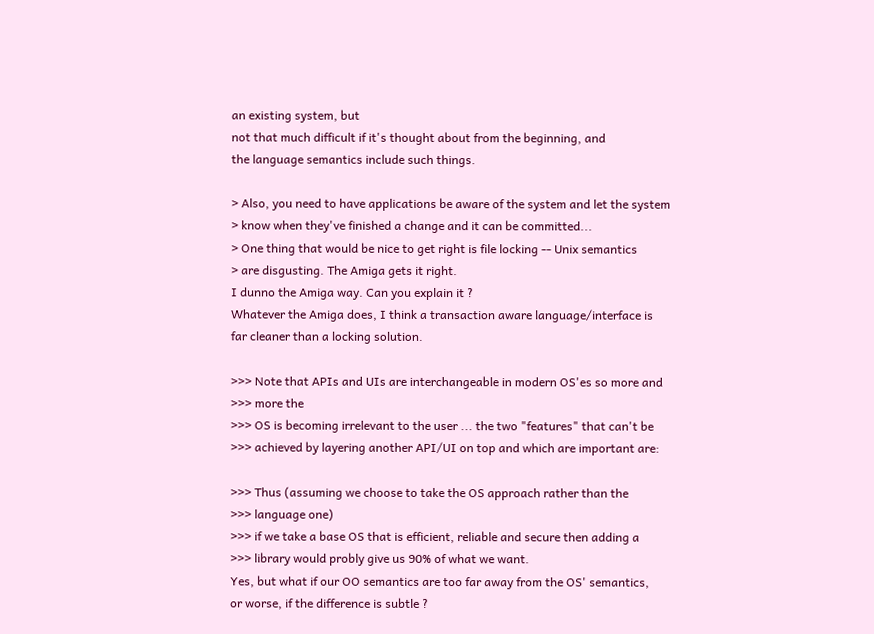an existing system, but
not that much difficult if it's thought about from the beginning, and
the language semantics include such things.

> Also, you need to have applications be aware of the system and let the system
> know when they've finished a change and it can be committed...
> One thing that would be nice to get right is file locking -- Unix semantics
> are disgusting. The Amiga gets it right.
I dunno the Amiga way. Can you explain it ?
Whatever the Amiga does, I think a transaction aware language/interface is
far cleaner than a locking solution.

>>> Note that APIs and UIs are interchangeable in modern OS'es so more and
>>> more the
>>> OS is becoming irrelevant to the user ... the two "features" that can't be
>>> achieved by layering another API/UI on top and which are important are:

>>> Thus (assuming we choose to take the OS approach rather than the
>>> language one)
>>> if we take a base OS that is efficient, reliable and secure then adding a
>>> library would probly give us 90% of what we want.
Yes, but what if our OO semantics are too far away from the OS' semantics,
or worse, if the difference is subtle ?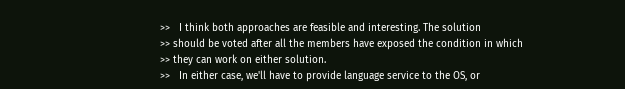>>   I think both approaches are feasible and interesting. The solution
>> should be voted after all the members have exposed the condition in which
>> they can work on either solution.
>>   In either case, we'll have to provide language service to the OS, or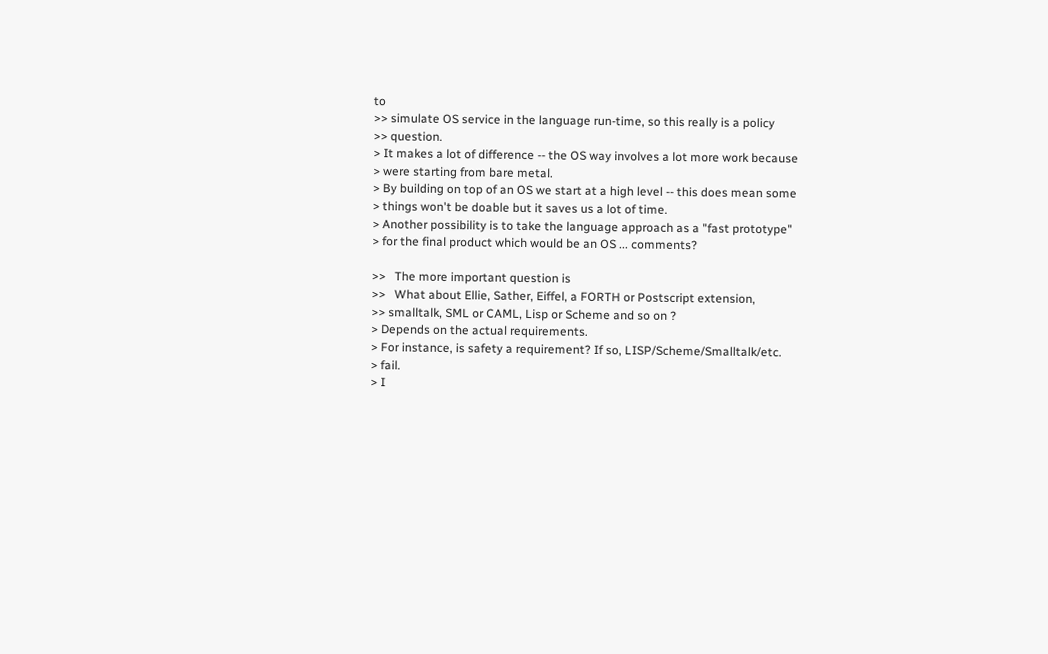to
>> simulate OS service in the language run-time, so this really is a policy
>> question.
> It makes a lot of difference -- the OS way involves a lot more work because
> were starting from bare metal.
> By building on top of an OS we start at a high level -- this does mean some
> things won't be doable but it saves us a lot of time.
> Another possibility is to take the language approach as a "fast prototype"
> for the final product which would be an OS ... comments?

>>   The more important question is
>>   What about Ellie, Sather, Eiffel, a FORTH or Postscript extension,
>> smalltalk, SML or CAML, Lisp or Scheme and so on ?
> Depends on the actual requirements.
> For instance, is safety a requirement? If so, LISP/Scheme/Smalltalk/etc.
> fail.
> I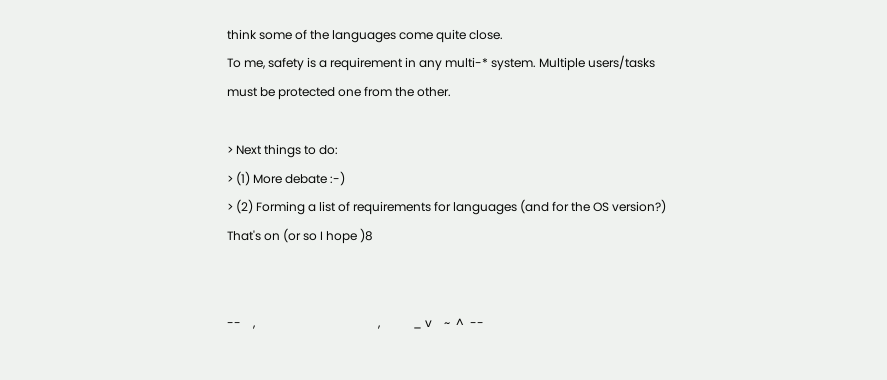think some of the languages come quite close.
To me, safety is a requirement in any multi-* system. Multiple users/tasks
must be protected one from the other.

> Next things to do:
> (1) More debate :-)
> (2) Forming a list of requirements for languages (and for the OS version?)
That's on (or so I hope )8


--    ,                                         ,           _ v    ~  ^  --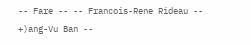-- Fare -- -- Francois-Rene Rideau -- +)ang-Vu Ban --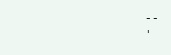--                                      '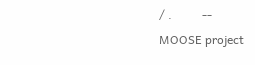/ .          --
MOOSE project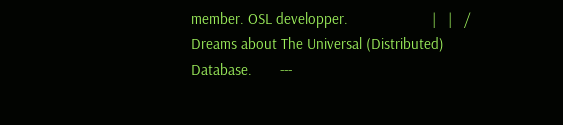member. OSL developper.                     |   |   /
Dreams about The Universal (Distributed) Database.       ---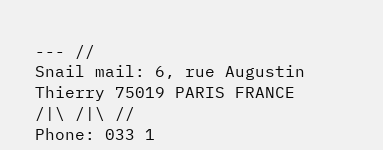--- //
Snail mail: 6, rue Augustin Thierry 75019 PARIS FRANCE   /|\ /|\ //
Phone: 033 1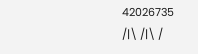42026735                                    /|\ /|\ /